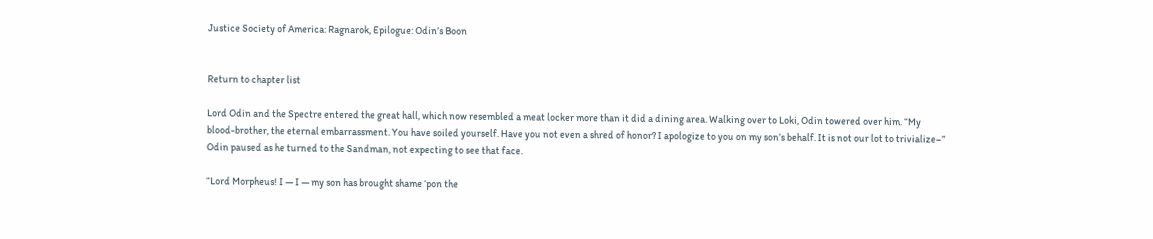Justice Society of America: Ragnarok, Epilogue: Odin’s Boon


Return to chapter list

Lord Odin and the Spectre entered the great hall, which now resembled a meat locker more than it did a dining area. Walking over to Loki, Odin towered over him. “My blood-brother, the eternal embarrassment. You have soiled yourself. Have you not even a shred of honor? I apologize to you on my son’s behalf. It is not our lot to trivialize–” Odin paused as he turned to the Sandman, not expecting to see that face.

“Lord Morpheus! I — I — my son has brought shame ‘pon the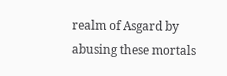realm of Asgard by abusing these mortals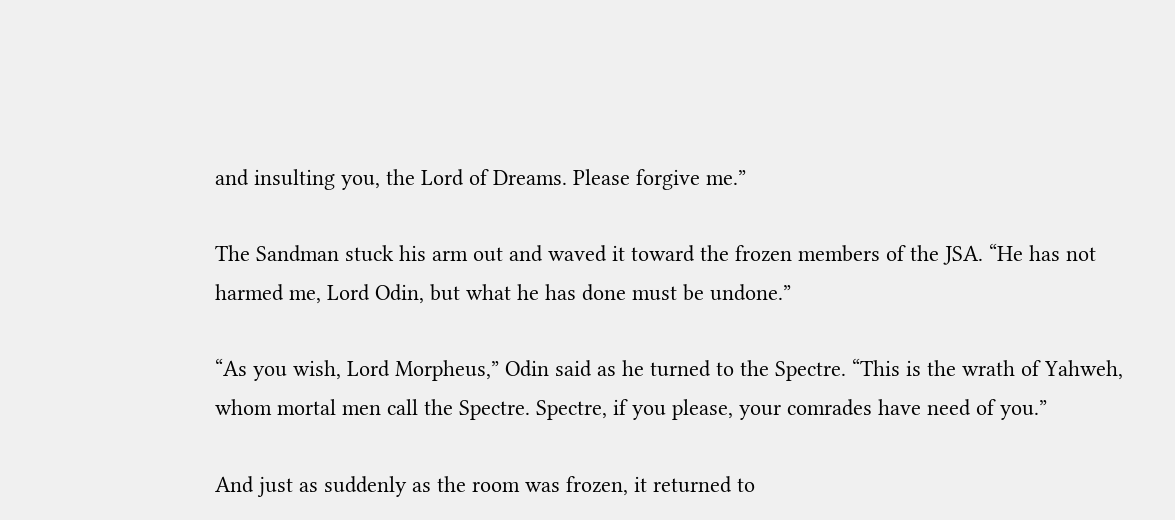and insulting you, the Lord of Dreams. Please forgive me.”

The Sandman stuck his arm out and waved it toward the frozen members of the JSA. “He has not harmed me, Lord Odin, but what he has done must be undone.”

“As you wish, Lord Morpheus,” Odin said as he turned to the Spectre. “This is the wrath of Yahweh, whom mortal men call the Spectre. Spectre, if you please, your comrades have need of you.”

And just as suddenly as the room was frozen, it returned to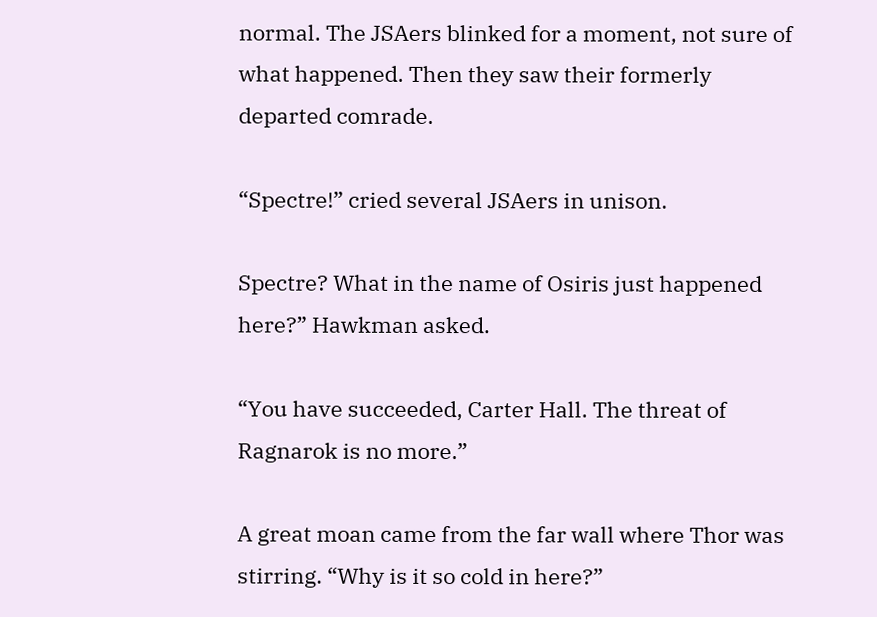normal. The JSAers blinked for a moment, not sure of what happened. Then they saw their formerly departed comrade.

“Spectre!” cried several JSAers in unison.

Spectre? What in the name of Osiris just happened here?” Hawkman asked.

“You have succeeded, Carter Hall. The threat of Ragnarok is no more.”

A great moan came from the far wall where Thor was stirring. “Why is it so cold in here?”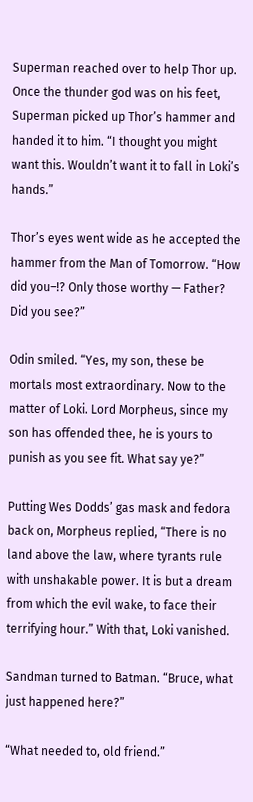Superman reached over to help Thor up. Once the thunder god was on his feet, Superman picked up Thor’s hammer and handed it to him. “I thought you might want this. Wouldn’t want it to fall in Loki’s hands.”

Thor’s eyes went wide as he accepted the hammer from the Man of Tomorrow. “How did you–!? Only those worthy — Father? Did you see?”

Odin smiled. “Yes, my son, these be mortals most extraordinary. Now to the matter of Loki. Lord Morpheus, since my son has offended thee, he is yours to punish as you see fit. What say ye?”

Putting Wes Dodds’ gas mask and fedora back on, Morpheus replied, “There is no land above the law, where tyrants rule with unshakable power. It is but a dream from which the evil wake, to face their terrifying hour.” With that, Loki vanished.

Sandman turned to Batman. “Bruce, what just happened here?”

“What needed to, old friend.”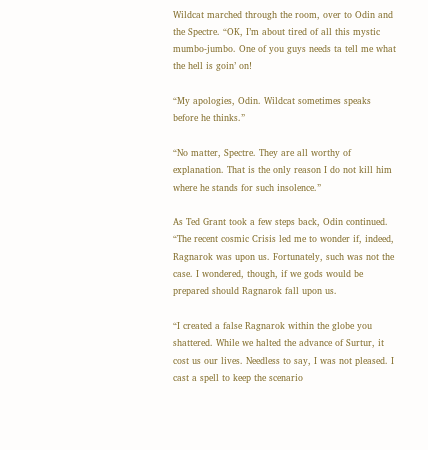Wildcat marched through the room, over to Odin and the Spectre. “OK, I’m about tired of all this mystic mumbo-jumbo. One of you guys needs ta tell me what the hell is goin’ on!

“My apologies, Odin. Wildcat sometimes speaks before he thinks.”

“No matter, Spectre. They are all worthy of explanation. That is the only reason I do not kill him where he stands for such insolence.”

As Ted Grant took a few steps back, Odin continued. “The recent cosmic Crisis led me to wonder if, indeed, Ragnarok was upon us. Fortunately, such was not the case. I wondered, though, if we gods would be prepared should Ragnarok fall upon us.

“I created a false Ragnarok within the globe you shattered. While we halted the advance of Surtur, it cost us our lives. Needless to say, I was not pleased. I cast a spell to keep the scenario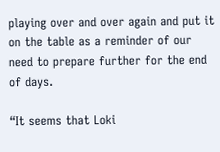playing over and over again and put it on the table as a reminder of our need to prepare further for the end of days.

“It seems that Loki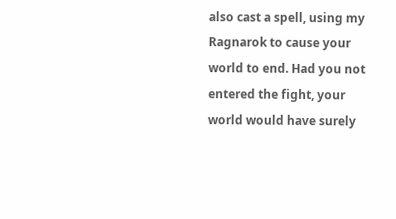also cast a spell, using my Ragnarok to cause your world to end. Had you not entered the fight, your world would have surely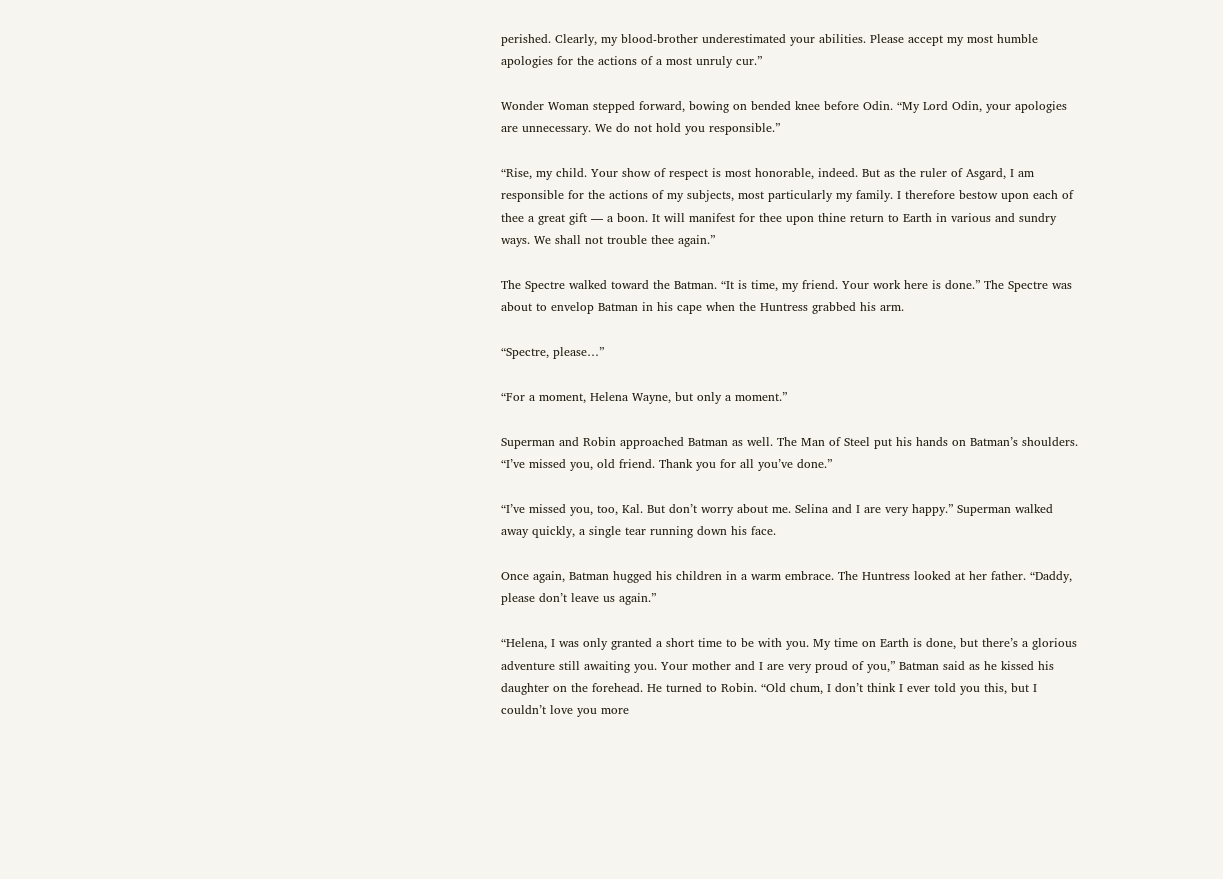perished. Clearly, my blood-brother underestimated your abilities. Please accept my most humble apologies for the actions of a most unruly cur.”

Wonder Woman stepped forward, bowing on bended knee before Odin. “My Lord Odin, your apologies are unnecessary. We do not hold you responsible.”

“Rise, my child. Your show of respect is most honorable, indeed. But as the ruler of Asgard, I am responsible for the actions of my subjects, most particularly my family. I therefore bestow upon each of thee a great gift — a boon. It will manifest for thee upon thine return to Earth in various and sundry ways. We shall not trouble thee again.”

The Spectre walked toward the Batman. “It is time, my friend. Your work here is done.” The Spectre was about to envelop Batman in his cape when the Huntress grabbed his arm.

“Spectre, please…”

“For a moment, Helena Wayne, but only a moment.”

Superman and Robin approached Batman as well. The Man of Steel put his hands on Batman’s shoulders. “I’ve missed you, old friend. Thank you for all you’ve done.”

“I’ve missed you, too, Kal. But don’t worry about me. Selina and I are very happy.” Superman walked away quickly, a single tear running down his face.

Once again, Batman hugged his children in a warm embrace. The Huntress looked at her father. “Daddy, please don’t leave us again.”

“Helena, I was only granted a short time to be with you. My time on Earth is done, but there’s a glorious adventure still awaiting you. Your mother and I are very proud of you,” Batman said as he kissed his daughter on the forehead. He turned to Robin. “Old chum, I don’t think I ever told you this, but I couldn’t love you more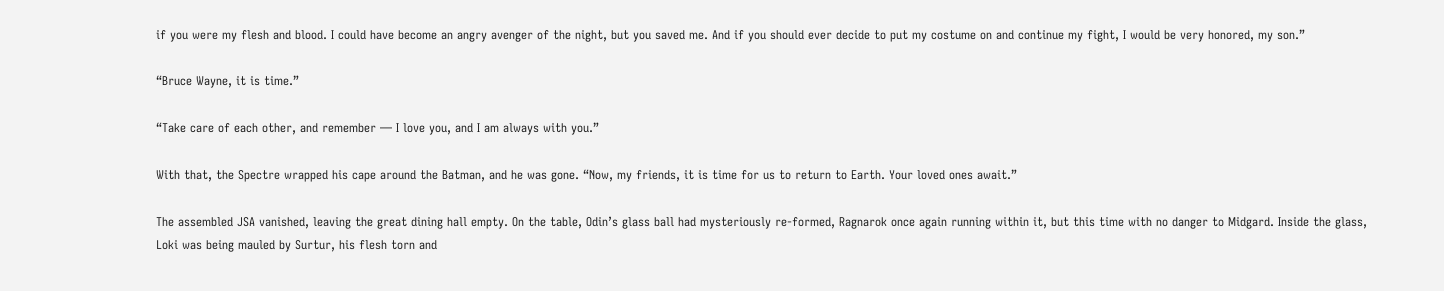if you were my flesh and blood. I could have become an angry avenger of the night, but you saved me. And if you should ever decide to put my costume on and continue my fight, I would be very honored, my son.”

“Bruce Wayne, it is time.”

“Take care of each other, and remember — I love you, and I am always with you.”

With that, the Spectre wrapped his cape around the Batman, and he was gone. “Now, my friends, it is time for us to return to Earth. Your loved ones await.”

The assembled JSA vanished, leaving the great dining hall empty. On the table, Odin’s glass ball had mysteriously re-formed, Ragnarok once again running within it, but this time with no danger to Midgard. Inside the glass, Loki was being mauled by Surtur, his flesh torn and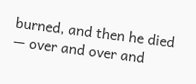burned, and then he died — over and over and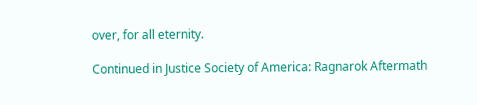over, for all eternity.

Continued in Justice Society of America: Ragnarok Aftermath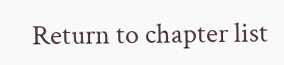Return to chapter list